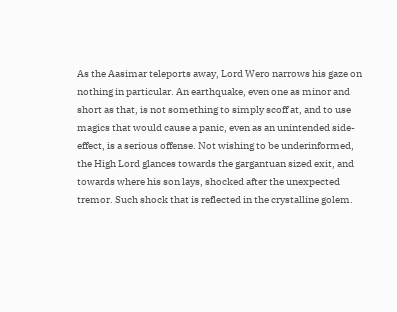As the Aasimar teleports away, Lord Wero narrows his gaze on nothing in particular. An earthquake, even one as minor and short as that, is not something to simply scoff at, and to use magics that would cause a panic, even as an unintended side-effect, is a serious offense. Not wishing to be underinformed, the High Lord glances towards the gargantuan sized exit, and towards where his son lays, shocked after the unexpected tremor. Such shock that is reflected in the crystalline golem.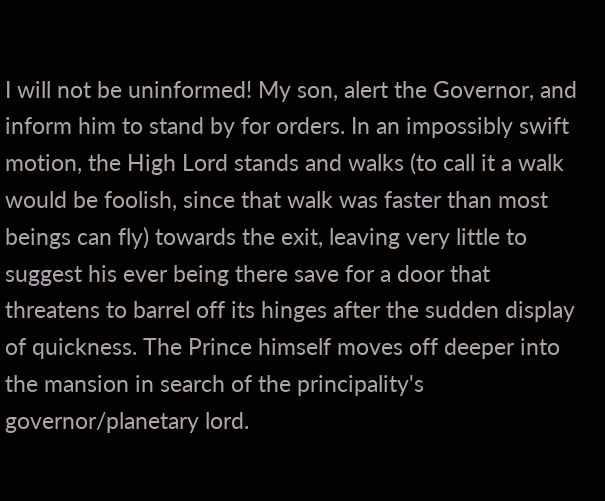I will not be uninformed! My son, alert the Governor, and inform him to stand by for orders. In an impossibly swift motion, the High Lord stands and walks (to call it a walk would be foolish, since that walk was faster than most beings can fly) towards the exit, leaving very little to suggest his ever being there save for a door that threatens to barrel off its hinges after the sudden display of quickness. The Prince himself moves off deeper into the mansion in search of the principality's governor/planetary lord.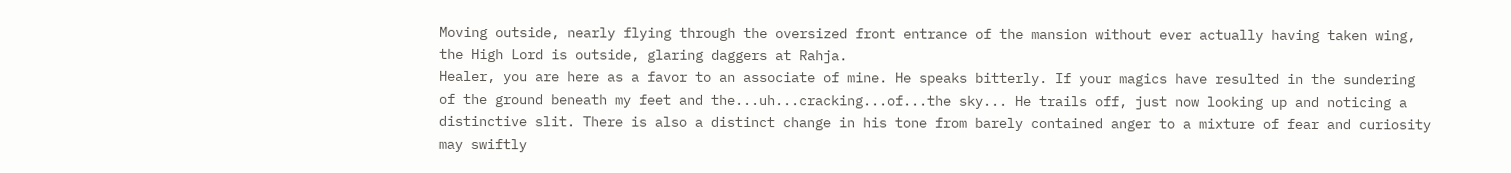Moving outside, nearly flying through the oversized front entrance of the mansion without ever actually having taken wing, the High Lord is outside, glaring daggers at Rahja.
Healer, you are here as a favor to an associate of mine. He speaks bitterly. If your magics have resulted in the sundering of the ground beneath my feet and the...uh...cracking...of...the sky... He trails off, just now looking up and noticing a distinctive slit. There is also a distinct change in his tone from barely contained anger to a mixture of fear and curiosity may swiftly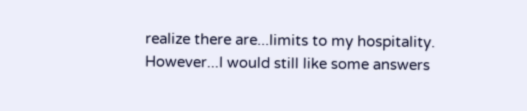realize there are...limits to my hospitality. However...I would still like some answers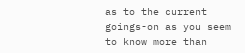as to the current goings-on as you seem to know more than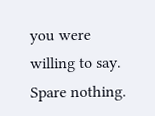you were willing to say. Spare nothing.